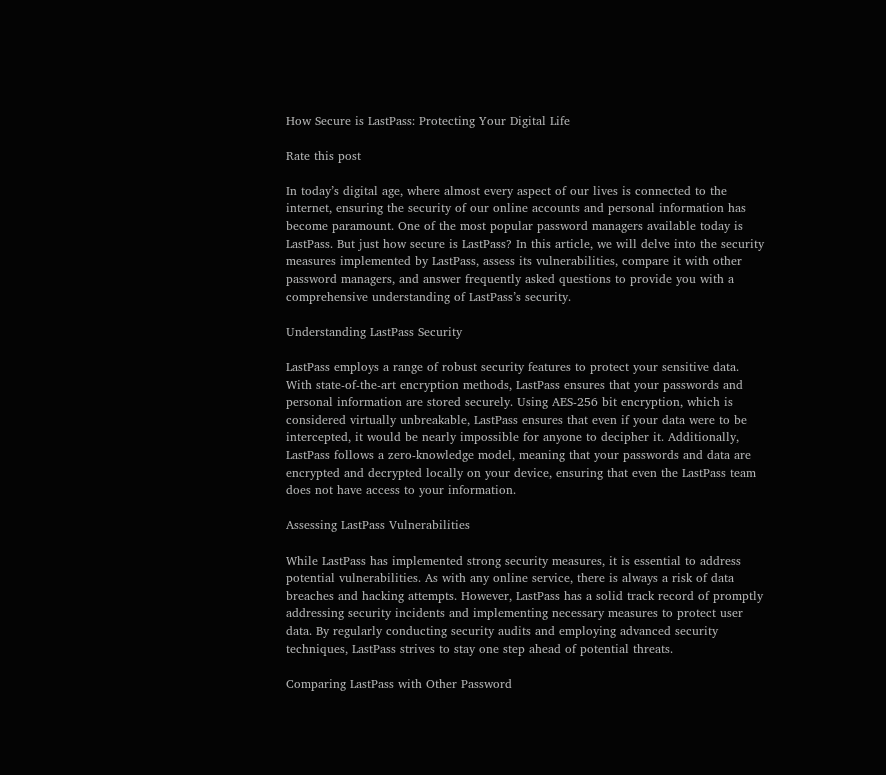How Secure is LastPass: Protecting Your Digital Life

Rate this post

In today’s digital age, where almost every aspect of our lives is connected to the internet, ensuring the security of our online accounts and personal information has become paramount. One of the most popular password managers available today is LastPass. But just how secure is LastPass? In this article, we will delve into the security measures implemented by LastPass, assess its vulnerabilities, compare it with other password managers, and answer frequently asked questions to provide you with a comprehensive understanding of LastPass’s security.

Understanding LastPass Security

LastPass employs a range of robust security features to protect your sensitive data. With state-of-the-art encryption methods, LastPass ensures that your passwords and personal information are stored securely. Using AES-256 bit encryption, which is considered virtually unbreakable, LastPass ensures that even if your data were to be intercepted, it would be nearly impossible for anyone to decipher it. Additionally, LastPass follows a zero-knowledge model, meaning that your passwords and data are encrypted and decrypted locally on your device, ensuring that even the LastPass team does not have access to your information.

Assessing LastPass Vulnerabilities

While LastPass has implemented strong security measures, it is essential to address potential vulnerabilities. As with any online service, there is always a risk of data breaches and hacking attempts. However, LastPass has a solid track record of promptly addressing security incidents and implementing necessary measures to protect user data. By regularly conducting security audits and employing advanced security techniques, LastPass strives to stay one step ahead of potential threats.

Comparing LastPass with Other Password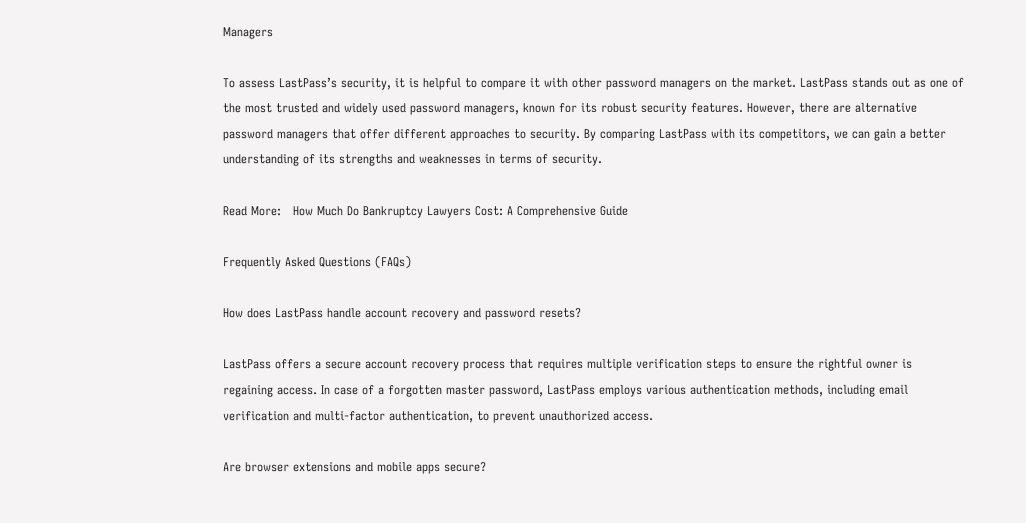Managers

To assess LastPass’s security, it is helpful to compare it with other password managers on the market. LastPass stands out as one of the most trusted and widely used password managers, known for its robust security features. However, there are alternative password managers that offer different approaches to security. By comparing LastPass with its competitors, we can gain a better understanding of its strengths and weaknesses in terms of security.

Read More:   How Much Do Bankruptcy Lawyers Cost: A Comprehensive Guide

Frequently Asked Questions (FAQs)

How does LastPass handle account recovery and password resets?

LastPass offers a secure account recovery process that requires multiple verification steps to ensure the rightful owner is regaining access. In case of a forgotten master password, LastPass employs various authentication methods, including email verification and multi-factor authentication, to prevent unauthorized access.

Are browser extensions and mobile apps secure?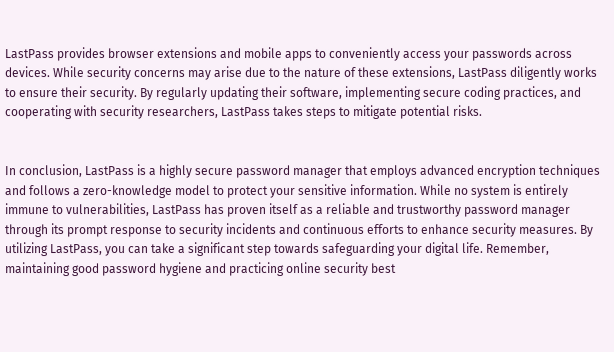LastPass provides browser extensions and mobile apps to conveniently access your passwords across devices. While security concerns may arise due to the nature of these extensions, LastPass diligently works to ensure their security. By regularly updating their software, implementing secure coding practices, and cooperating with security researchers, LastPass takes steps to mitigate potential risks.


In conclusion, LastPass is a highly secure password manager that employs advanced encryption techniques and follows a zero-knowledge model to protect your sensitive information. While no system is entirely immune to vulnerabilities, LastPass has proven itself as a reliable and trustworthy password manager through its prompt response to security incidents and continuous efforts to enhance security measures. By utilizing LastPass, you can take a significant step towards safeguarding your digital life. Remember, maintaining good password hygiene and practicing online security best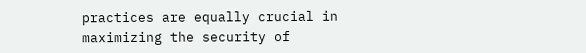practices are equally crucial in maximizing the security of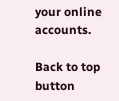your online accounts.

Back to top button